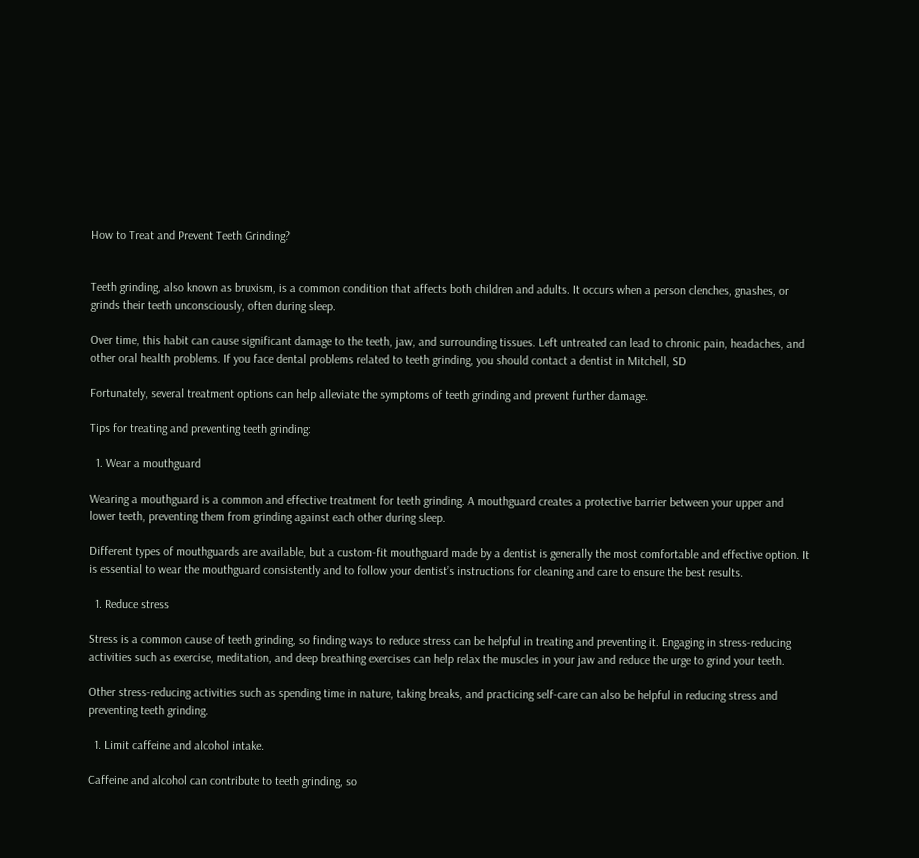How to Treat and Prevent Teeth Grinding?


Teeth grinding, also known as bruxism, is a common condition that affects both children and adults. It occurs when a person clenches, gnashes, or grinds their teeth unconsciously, often during sleep.

Over time, this habit can cause significant damage to the teeth, jaw, and surrounding tissues. Left untreated can lead to chronic pain, headaches, and other oral health problems. If you face dental problems related to teeth grinding, you should contact a dentist in Mitchell, SD

Fortunately, several treatment options can help alleviate the symptoms of teeth grinding and prevent further damage.

Tips for treating and preventing teeth grinding:

  1. Wear a mouthguard

Wearing a mouthguard is a common and effective treatment for teeth grinding. A mouthguard creates a protective barrier between your upper and lower teeth, preventing them from grinding against each other during sleep.

Different types of mouthguards are available, but a custom-fit mouthguard made by a dentist is generally the most comfortable and effective option. It is essential to wear the mouthguard consistently and to follow your dentist’s instructions for cleaning and care to ensure the best results.

  1. Reduce stress

Stress is a common cause of teeth grinding, so finding ways to reduce stress can be helpful in treating and preventing it. Engaging in stress-reducing activities such as exercise, meditation, and deep breathing exercises can help relax the muscles in your jaw and reduce the urge to grind your teeth.

Other stress-reducing activities such as spending time in nature, taking breaks, and practicing self-care can also be helpful in reducing stress and preventing teeth grinding.

  1. Limit caffeine and alcohol intake.

Caffeine and alcohol can contribute to teeth grinding, so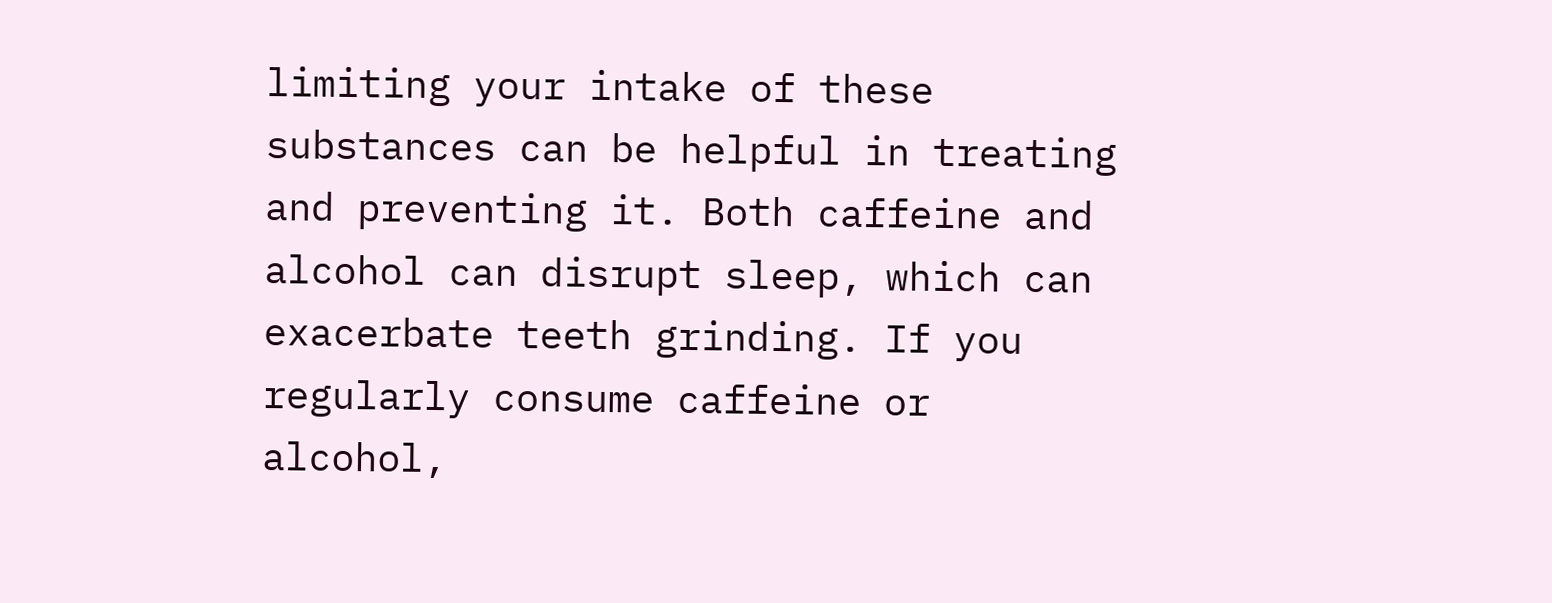limiting your intake of these substances can be helpful in treating and preventing it. Both caffeine and alcohol can disrupt sleep, which can exacerbate teeth grinding. If you regularly consume caffeine or alcohol,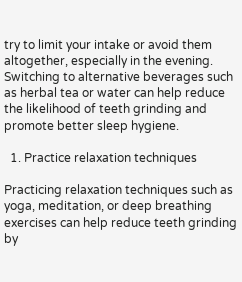try to limit your intake or avoid them altogether, especially in the evening. Switching to alternative beverages such as herbal tea or water can help reduce the likelihood of teeth grinding and promote better sleep hygiene.

  1. Practice relaxation techniques

Practicing relaxation techniques such as yoga, meditation, or deep breathing exercises can help reduce teeth grinding by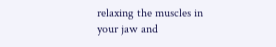relaxing the muscles in your jaw and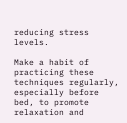reducing stress levels.

Make a habit of practicing these techniques regularly, especially before bed, to promote relaxation and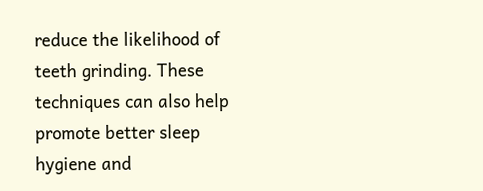reduce the likelihood of teeth grinding. These techniques can also help promote better sleep hygiene and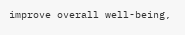improve overall well-being,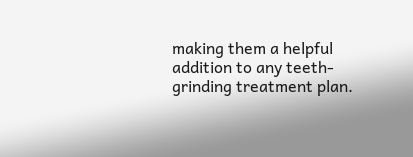making them a helpful addition to any teeth-grinding treatment plan.